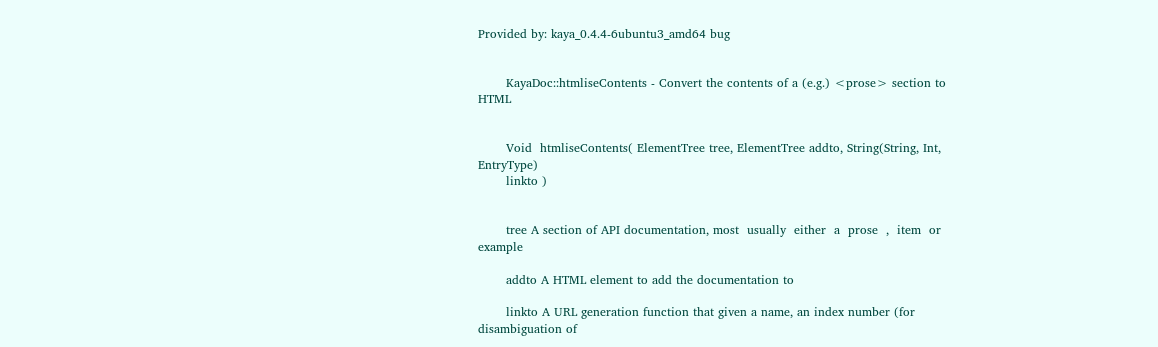Provided by: kaya_0.4.4-6ubuntu3_amd64 bug


       KayaDoc::htmliseContents - Convert the contents of a (e.g.) <prose> section to HTML


       Void  htmliseContents( ElementTree tree, ElementTree addto, String(String, Int, EntryType)
       linkto )


       tree A section of API documentation, most  usually  either  a  prose  ,  item  or  example

       addto A HTML element to add the documentation to

       linkto A URL generation function that given a name, an index number (for disambiguation of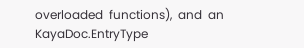overloaded  functions),  and  an  KayaDoc.EntryType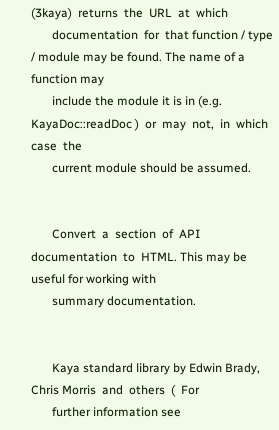(3kaya)  returns  the  URL  at  which
       documentation  for  that function / type / module may be found. The name of a function may
       include the module it is in (e.g.  KayaDoc::readDoc )  or  may  not,  in  which  case  the
       current module should be assumed.


       Convert  a  section  of  API  documentation  to  HTML. This may be useful for working with
       summary documentation.


       Kaya standard library by Edwin Brady, Chris Morris  and  others  (  For
       further information see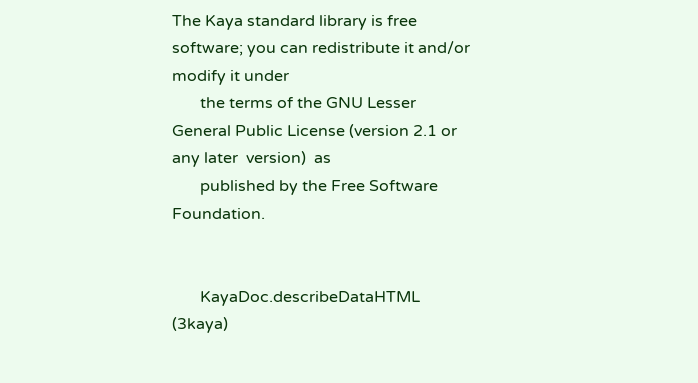The Kaya standard library is free software; you can redistribute it and/or modify it under
       the terms of the GNU Lesser General Public License (version 2.1 or any later  version)  as
       published by the Free Software Foundation.


       KayaDoc.describeDataHTML (3kaya)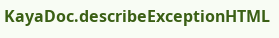KayaDoc.describeExceptionHTML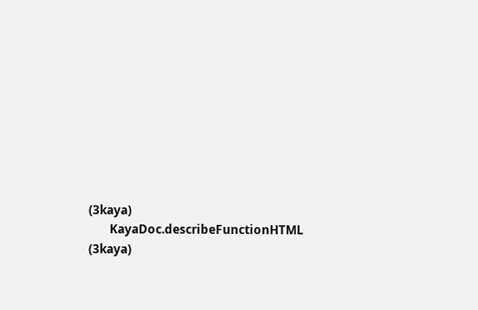(3kaya)
       KayaDoc.describeFunctionHTML (3kaya)